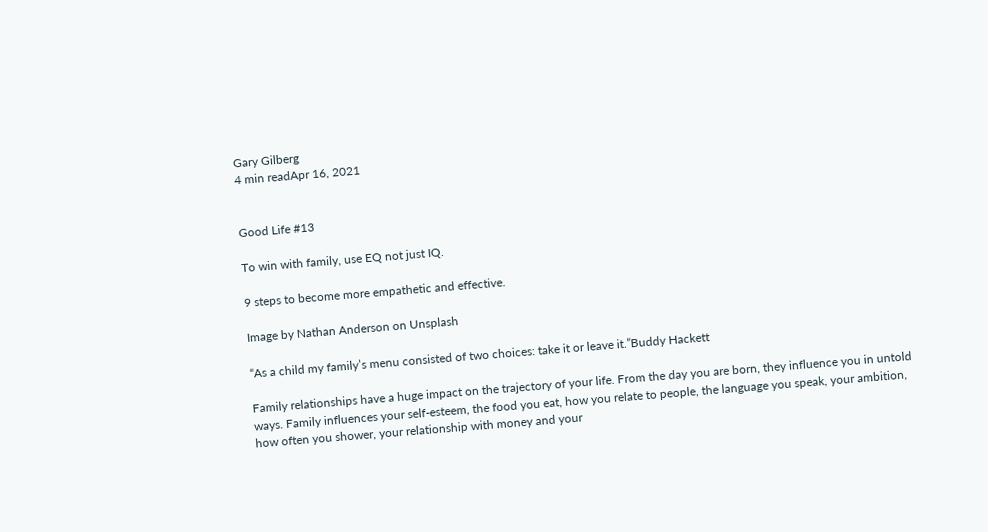Gary Gilberg
4 min readApr 16, 2021


Good Life #13

To win with family, use EQ not just IQ.

9 steps to become more empathetic and effective.

Image by Nathan Anderson on Unsplash

“As a child my family’s menu consisted of two choices: take it or leave it.”Buddy Hackett

Family relationships have a huge impact on the trajectory of your life. From the day you are born, they influence you in untold ways. Family influences your self-esteem, the food you eat, how you relate to people, the language you speak, your ambition, how often you shower, your relationship with money and your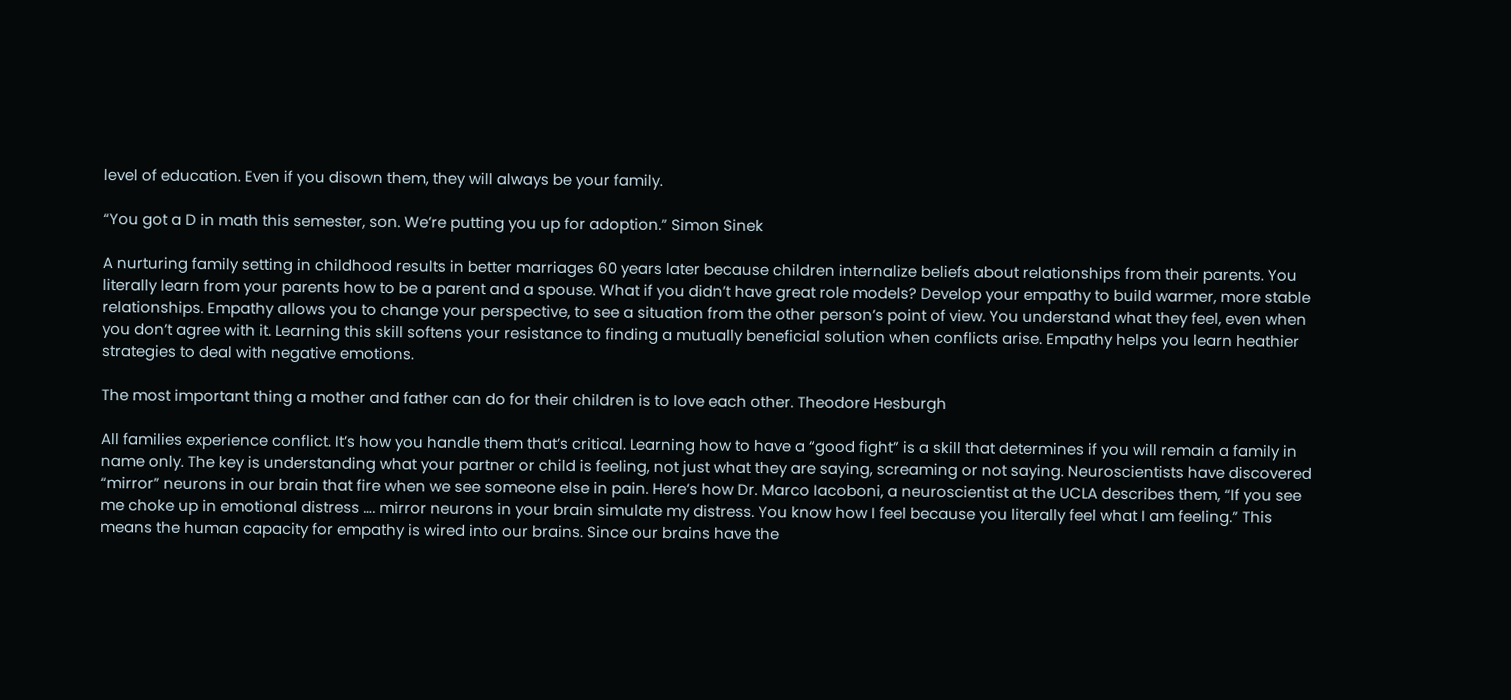level of education. Even if you disown them, they will always be your family.

“You got a D in math this semester, son. We’re putting you up for adoption.” Simon Sinek

A nurturing family setting in childhood results in better marriages 60 years later because children internalize beliefs about relationships from their parents. You literally learn from your parents how to be a parent and a spouse. What if you didn’t have great role models? Develop your empathy to build warmer, more stable relationships. Empathy allows you to change your perspective, to see a situation from the other person’s point of view. You understand what they feel, even when you don’t agree with it. Learning this skill softens your resistance to finding a mutually beneficial solution when conflicts arise. Empathy helps you learn heathier strategies to deal with negative emotions.

The most important thing a mother and father can do for their children is to love each other. Theodore Hesburgh

All families experience conflict. It’s how you handle them that’s critical. Learning how to have a “good fight” is a skill that determines if you will remain a family in name only. The key is understanding what your partner or child is feeling, not just what they are saying, screaming or not saying. Neuroscientists have discovered “mirror” neurons in our brain that fire when we see someone else in pain. Here’s how Dr. Marco Iacoboni, a neuroscientist at the UCLA describes them, “If you see me choke up in emotional distress …. mirror neurons in your brain simulate my distress. You know how I feel because you literally feel what I am feeling.” This means the human capacity for empathy is wired into our brains. Since our brains have the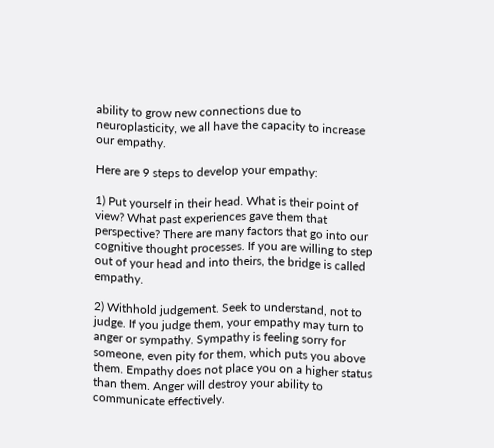ability to grow new connections due to neuroplasticity, we all have the capacity to increase our empathy.

Here are 9 steps to develop your empathy:

1) Put yourself in their head. What is their point of view? What past experiences gave them that perspective? There are many factors that go into our cognitive thought processes. If you are willing to step out of your head and into theirs, the bridge is called empathy.

2) Withhold judgement. Seek to understand, not to judge. If you judge them, your empathy may turn to anger or sympathy. Sympathy is feeling sorry for someone, even pity for them, which puts you above them. Empathy does not place you on a higher status than them. Anger will destroy your ability to communicate effectively.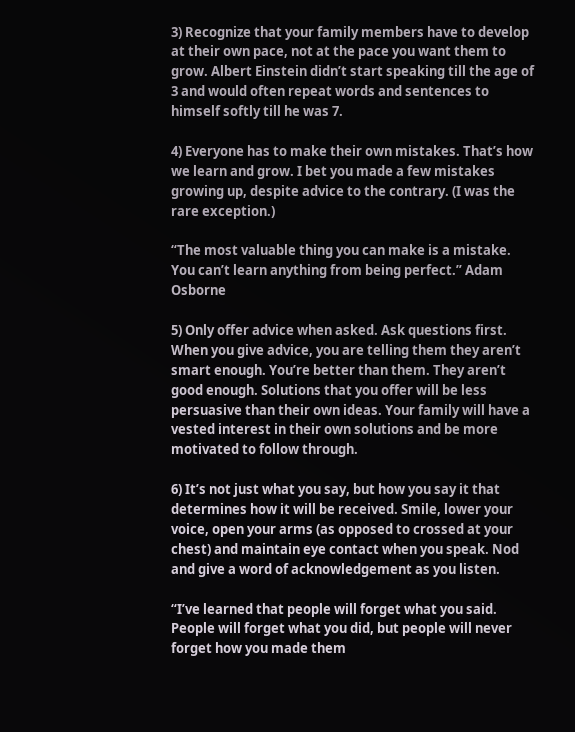3) Recognize that your family members have to develop at their own pace, not at the pace you want them to grow. Albert Einstein didn’t start speaking till the age of 3 and would often repeat words and sentences to himself softly till he was 7.

4) Everyone has to make their own mistakes. That’s how we learn and grow. I bet you made a few mistakes growing up, despite advice to the contrary. (I was the rare exception.)

“The most valuable thing you can make is a mistake. You can’t learn anything from being perfect.” Adam Osborne

5) Only offer advice when asked. Ask questions first. When you give advice, you are telling them they aren’t smart enough. You’re better than them. They aren’t good enough. Solutions that you offer will be less persuasive than their own ideas. Your family will have a vested interest in their own solutions and be more motivated to follow through.

6) It’s not just what you say, but how you say it that determines how it will be received. Smile, lower your voice, open your arms (as opposed to crossed at your chest) and maintain eye contact when you speak. Nod and give a word of acknowledgement as you listen.

“I’ve learned that people will forget what you said. People will forget what you did, but people will never forget how you made them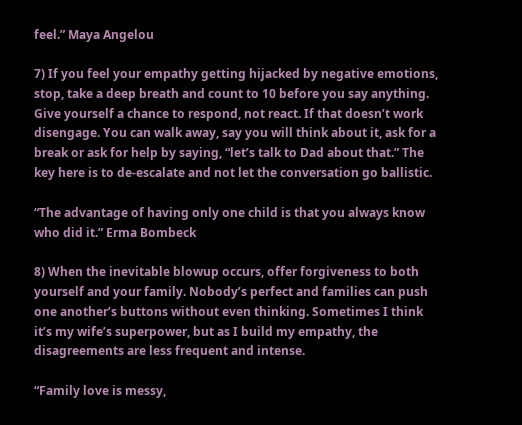feel.” Maya Angelou

7) If you feel your empathy getting hijacked by negative emotions, stop, take a deep breath and count to 10 before you say anything. Give yourself a chance to respond, not react. If that doesn’t work disengage. You can walk away, say you will think about it, ask for a break or ask for help by saying, “let’s talk to Dad about that.” The key here is to de-escalate and not let the conversation go ballistic.

“The advantage of having only one child is that you always know who did it.” Erma Bombeck

8) When the inevitable blowup occurs, offer forgiveness to both yourself and your family. Nobody’s perfect and families can push one another’s buttons without even thinking. Sometimes I think it’s my wife’s superpower, but as I build my empathy, the disagreements are less frequent and intense.

“Family love is messy,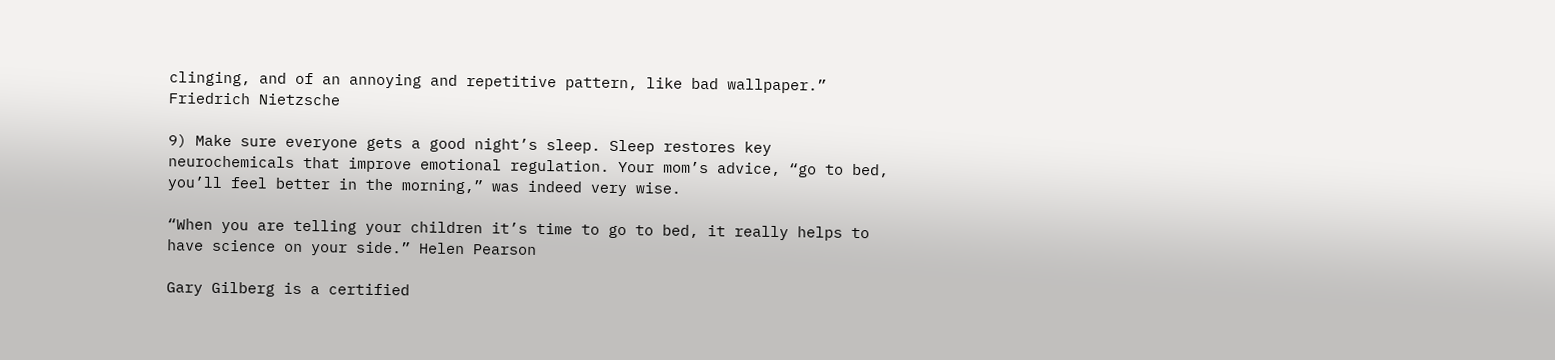clinging, and of an annoying and repetitive pattern, like bad wallpaper.” Friedrich Nietzsche

9) Make sure everyone gets a good night’s sleep. Sleep restores key neurochemicals that improve emotional regulation. Your mom’s advice, “go to bed, you’ll feel better in the morning,” was indeed very wise.

“When you are telling your children it’s time to go to bed, it really helps to have science on your side.” Helen Pearson

Gary Gilberg is a certified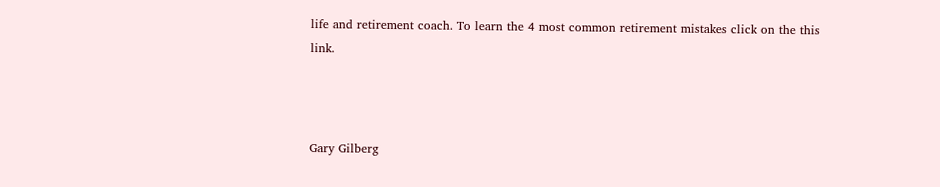life and retirement coach. To learn the 4 most common retirement mistakes click on the this link.



Gary Gilberg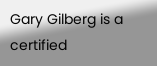Gary Gilberg is a certified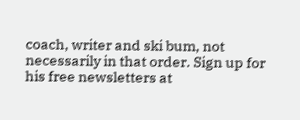coach, writer and ski bum, not necessarily in that order. Sign up for his free newsletters at